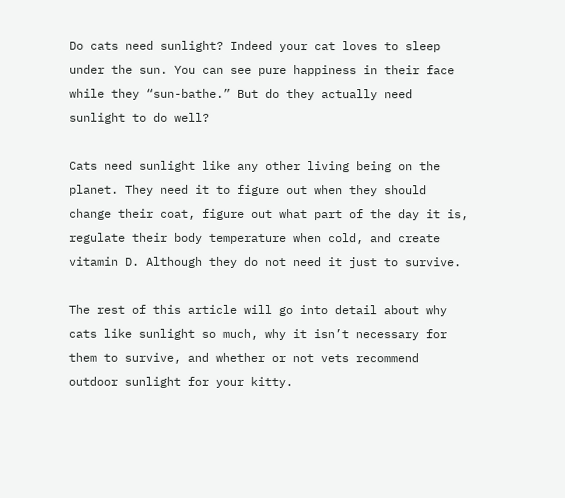Do cats need sunlight? Indeed your cat loves to sleep under the sun. You can see pure happiness in their face while they “sun-bathe.” But do they actually need sunlight to do well?

Cats need sunlight like any other living being on the planet. They need it to figure out when they should change their coat, figure out what part of the day it is, regulate their body temperature when cold, and create vitamin D. Although they do not need it just to survive.

The rest of this article will go into detail about why cats like sunlight so much, why it isn’t necessary for them to survive, and whether or not vets recommend outdoor sunlight for your kitty.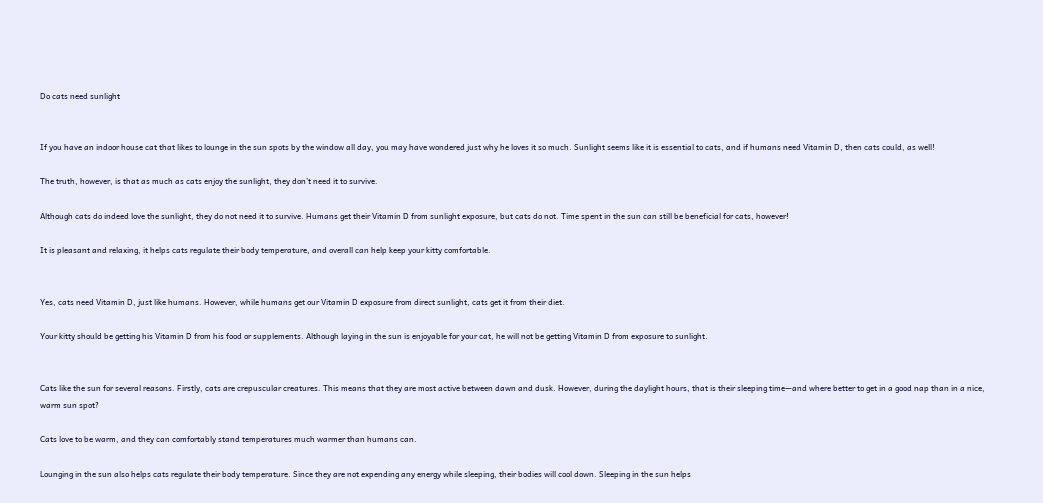Do cats need sunlight


If you have an indoor house cat that likes to lounge in the sun spots by the window all day, you may have wondered just why he loves it so much. Sunlight seems like it is essential to cats, and if humans need Vitamin D, then cats could, as well!

The truth, however, is that as much as cats enjoy the sunlight, they don’t need it to survive.

Although cats do indeed love the sunlight, they do not need it to survive. Humans get their Vitamin D from sunlight exposure, but cats do not. Time spent in the sun can still be beneficial for cats, however!

It is pleasant and relaxing, it helps cats regulate their body temperature, and overall can help keep your kitty comfortable.


Yes, cats need Vitamin D, just like humans. However, while humans get our Vitamin D exposure from direct sunlight, cats get it from their diet.

Your kitty should be getting his Vitamin D from his food or supplements. Although laying in the sun is enjoyable for your cat, he will not be getting Vitamin D from exposure to sunlight.


Cats like the sun for several reasons. Firstly, cats are crepuscular creatures. This means that they are most active between dawn and dusk. However, during the daylight hours, that is their sleeping time—and where better to get in a good nap than in a nice, warm sun spot?

Cats love to be warm, and they can comfortably stand temperatures much warmer than humans can.

Lounging in the sun also helps cats regulate their body temperature. Since they are not expending any energy while sleeping, their bodies will cool down. Sleeping in the sun helps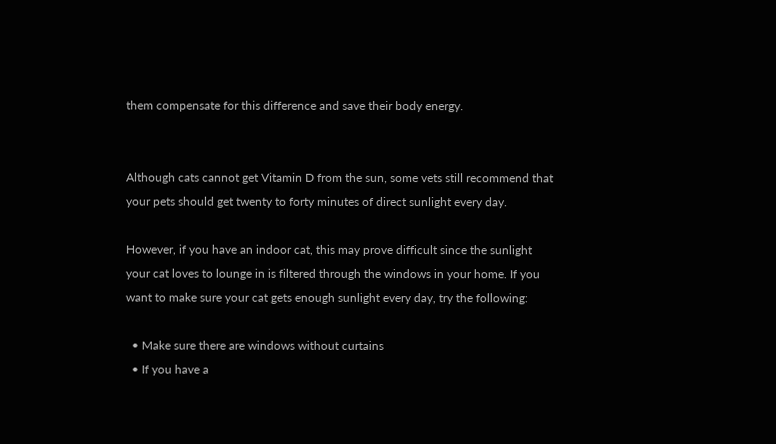them compensate for this difference and save their body energy.


Although cats cannot get Vitamin D from the sun, some vets still recommend that your pets should get twenty to forty minutes of direct sunlight every day.

However, if you have an indoor cat, this may prove difficult since the sunlight your cat loves to lounge in is filtered through the windows in your home. If you want to make sure your cat gets enough sunlight every day, try the following:

  • Make sure there are windows without curtains
  • If you have a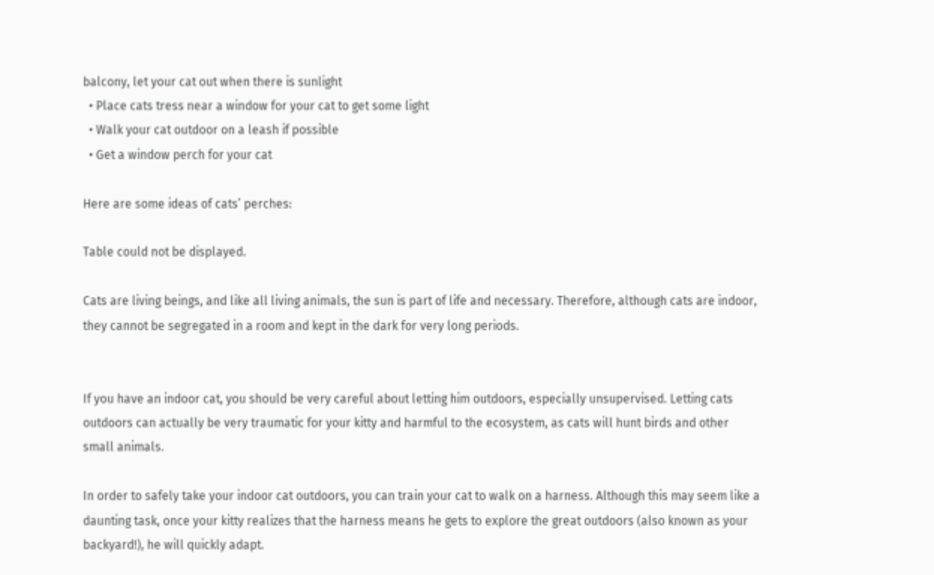balcony, let your cat out when there is sunlight
  • Place cats tress near a window for your cat to get some light
  • Walk your cat outdoor on a leash if possible
  • Get a window perch for your cat

Here are some ideas of cats’ perches:

Table could not be displayed.

Cats are living beings, and like all living animals, the sun is part of life and necessary. Therefore, although cats are indoor, they cannot be segregated in a room and kept in the dark for very long periods.


If you have an indoor cat, you should be very careful about letting him outdoors, especially unsupervised. Letting cats outdoors can actually be very traumatic for your kitty and harmful to the ecosystem, as cats will hunt birds and other small animals.

In order to safely take your indoor cat outdoors, you can train your cat to walk on a harness. Although this may seem like a daunting task, once your kitty realizes that the harness means he gets to explore the great outdoors (also known as your backyard!), he will quickly adapt.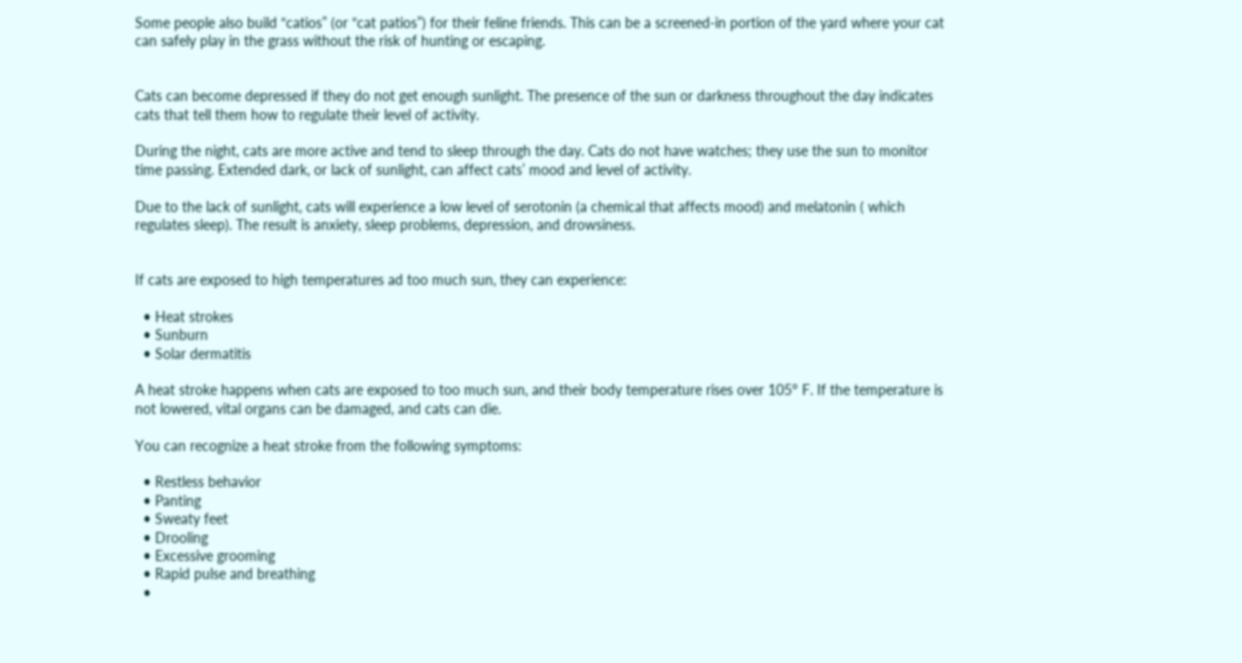Some people also build “catios” (or “cat patios”) for their feline friends. This can be a screened-in portion of the yard where your cat can safely play in the grass without the risk of hunting or escaping.


Cats can become depressed if they do not get enough sunlight. The presence of the sun or darkness throughout the day indicates cats that tell them how to regulate their level of activity.

During the night, cats are more active and tend to sleep through the day. Cats do not have watches; they use the sun to monitor time passing. Extended dark, or lack of sunlight, can affect cats’ mood and level of activity.

Due to the lack of sunlight, cats will experience a low level of serotonin (a chemical that affects mood) and melatonin ( which regulates sleep). The result is anxiety, sleep problems, depression, and drowsiness.


If cats are exposed to high temperatures ad too much sun, they can experience:

  • Heat strokes
  • Sunburn
  • Solar dermatitis

A heat stroke happens when cats are exposed to too much sun, and their body temperature rises over 105° F. If the temperature is not lowered, vital organs can be damaged, and cats can die.

You can recognize a heat stroke from the following symptoms:

  • Restless behavior
  • Panting
  • Sweaty feet
  • Drooling
  • Excessive grooming
  • Rapid pulse and breathing
  •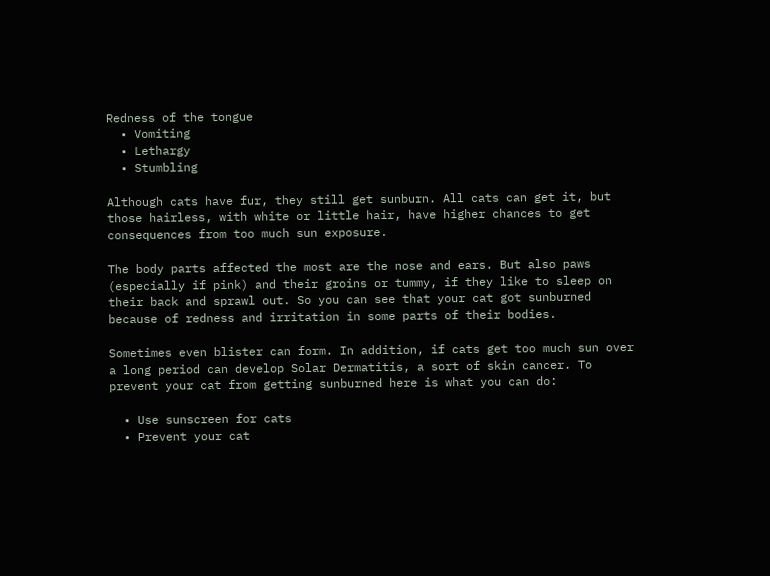Redness of the tongue
  • Vomiting
  • Lethargy
  • Stumbling

Although cats have fur, they still get sunburn. All cats can get it, but those hairless, with white or little hair, have higher chances to get consequences from too much sun exposure.

The body parts affected the most are the nose and ears. But also paws (especially if pink) and their groins or tummy, if they like to sleep on their back and sprawl out. So you can see that your cat got sunburned because of redness and irritation in some parts of their bodies.

Sometimes even blister can form. In addition, if cats get too much sun over a long period can develop Solar Dermatitis, a sort of skin cancer. To prevent your cat from getting sunburned here is what you can do:

  • Use sunscreen for cats
  • Prevent your cat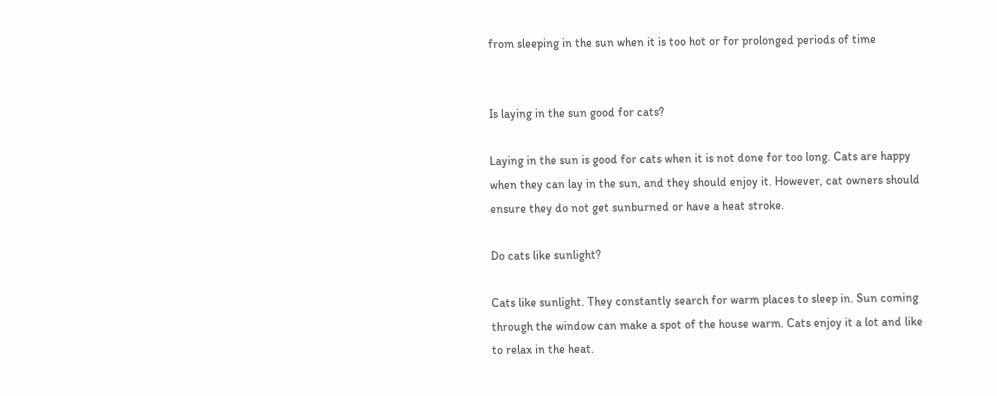from sleeping in the sun when it is too hot or for prolonged periods of time


Is laying in the sun good for cats?

Laying in the sun is good for cats when it is not done for too long. Cats are happy when they can lay in the sun, and they should enjoy it. However, cat owners should ensure they do not get sunburned or have a heat stroke.

Do cats like sunlight?

Cats like sunlight. They constantly search for warm places to sleep in. Sun coming through the window can make a spot of the house warm. Cats enjoy it a lot and like to relax in the heat.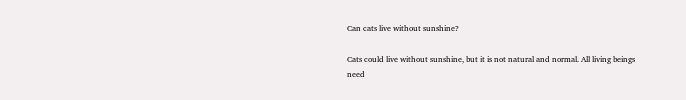Can cats live without sunshine?

Cats could live without sunshine, but it is not natural and normal. All living beings need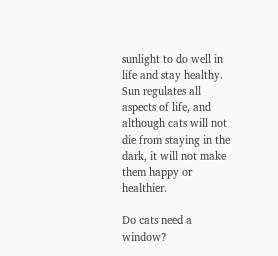sunlight to do well in life and stay healthy. Sun regulates all aspects of life, and although cats will not die from staying in the dark, it will not make them happy or healthier.

Do cats need a window?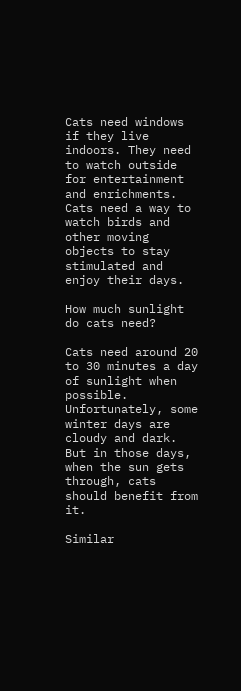Cats need windows if they live indoors. They need to watch outside for entertainment and enrichments. Cats need a way to watch birds and other moving objects to stay stimulated and enjoy their days.

How much sunlight do cats need?

Cats need around 20 to 30 minutes a day of sunlight when possible. Unfortunately, some winter days are cloudy and dark. But in those days, when the sun gets through, cats should benefit from it.

Similar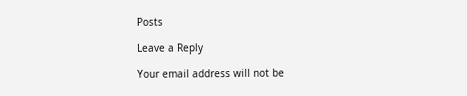Posts

Leave a Reply

Your email address will not be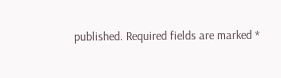published. Required fields are marked *